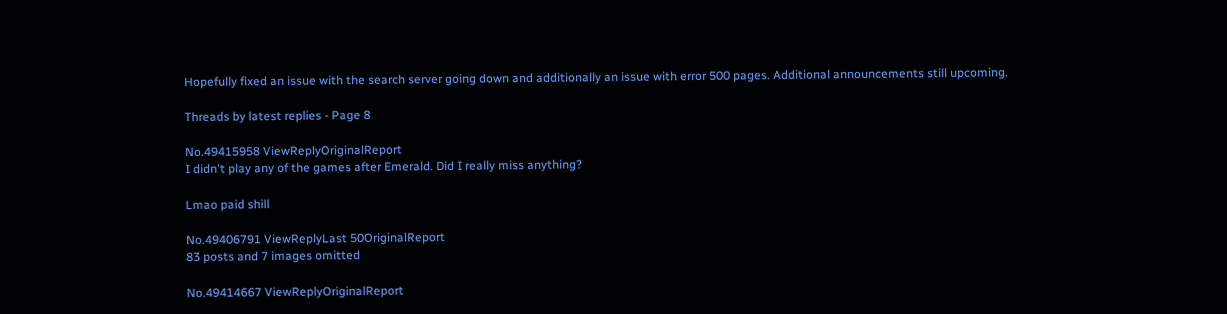Hopefully fixed an issue with the search server going down and additionally an issue with error 500 pages. Additional announcements still upcoming.

Threads by latest replies - Page 8

No.49415958 ViewReplyOriginalReport
I didn't play any of the games after Emerald. Did I really miss anything?

Lmao paid shill

No.49406791 ViewReplyLast 50OriginalReport
83 posts and 7 images omitted

No.49414667 ViewReplyOriginalReport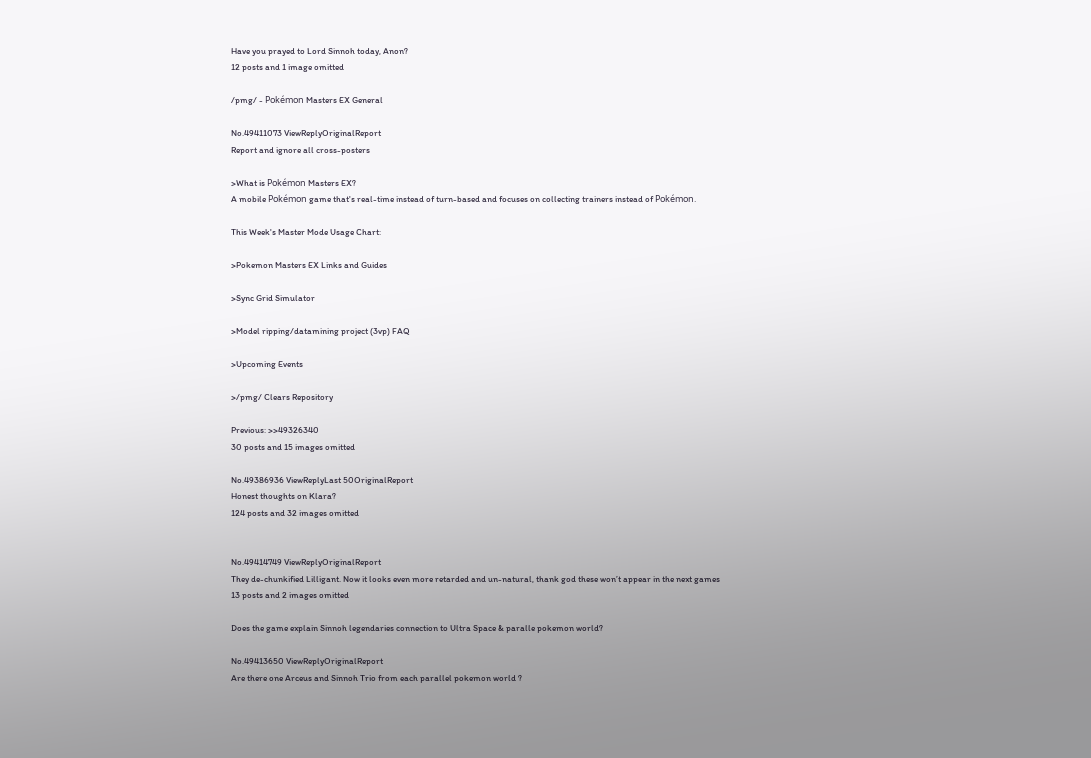Have you prayed to Lord Sinnoh today, Anon?
12 posts and 1 image omitted

/pmg/ - Pokémon Masters EX General

No.49411073 ViewReplyOriginalReport
Report and ignore all cross-posters

>What is Pokémon Masters EX?
A mobile Pokémon game that's real-time instead of turn-based and focuses on collecting trainers instead of Pokémon.

This Week's Master Mode Usage Chart:

>Pokemon Masters EX Links and Guides

>Sync Grid Simulator

>Model ripping/datamining project (3vp) FAQ

>Upcoming Events

>/pmg/ Clears Repository

Previous: >>49326340
30 posts and 15 images omitted

No.49386936 ViewReplyLast 50OriginalReport
Honest thoughts on Klara?
124 posts and 32 images omitted


No.49414749 ViewReplyOriginalReport
They de-chunkified Lilligant. Now it looks even more retarded and un-natural, thank god these won’t appear in the next games
13 posts and 2 images omitted

Does the game explain Sinnoh legendaries connection to Ultra Space & paralle pokemon world?

No.49413650 ViewReplyOriginalReport
Are there one Arceus and Sinnoh Trio from each parallel pokemon world ?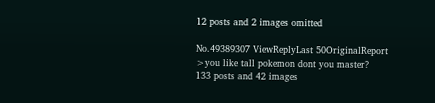12 posts and 2 images omitted

No.49389307 ViewReplyLast 50OriginalReport
>you like tall pokemon dont you master?
133 posts and 42 images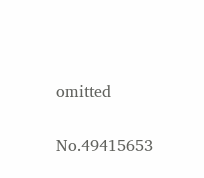omitted

No.49415653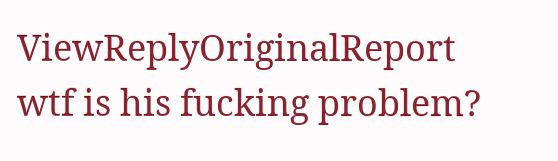ViewReplyOriginalReport
wtf is his fucking problem?